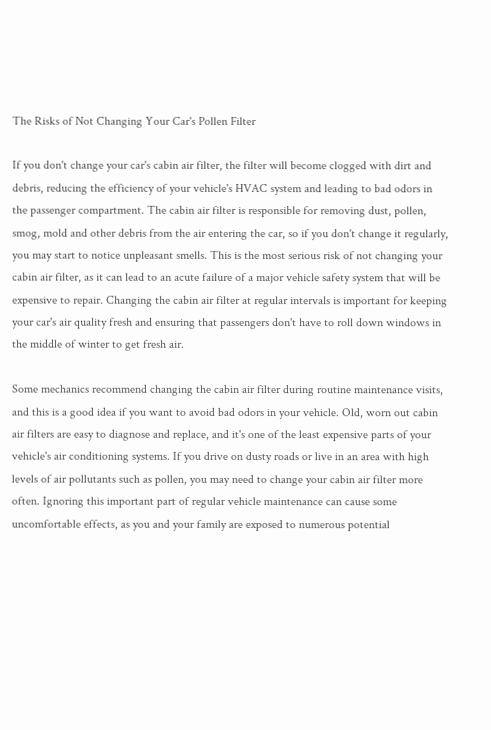The Risks of Not Changing Your Car's Pollen Filter

If you don't change your car's cabin air filter, the filter will become clogged with dirt and debris, reducing the efficiency of your vehicle's HVAC system and leading to bad odors in the passenger compartment. The cabin air filter is responsible for removing dust, pollen, smog, mold and other debris from the air entering the car, so if you don't change it regularly, you may start to notice unpleasant smells. This is the most serious risk of not changing your cabin air filter, as it can lead to an acute failure of a major vehicle safety system that will be expensive to repair. Changing the cabin air filter at regular intervals is important for keeping your car's air quality fresh and ensuring that passengers don't have to roll down windows in the middle of winter to get fresh air.

Some mechanics recommend changing the cabin air filter during routine maintenance visits, and this is a good idea if you want to avoid bad odors in your vehicle. Old, worn out cabin air filters are easy to diagnose and replace, and it's one of the least expensive parts of your vehicle's air conditioning systems. If you drive on dusty roads or live in an area with high levels of air pollutants such as pollen, you may need to change your cabin air filter more often. Ignoring this important part of regular vehicle maintenance can cause some uncomfortable effects, as you and your family are exposed to numerous potential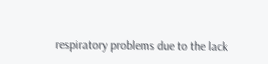respiratory problems due to the lack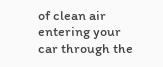of clean air entering your car through the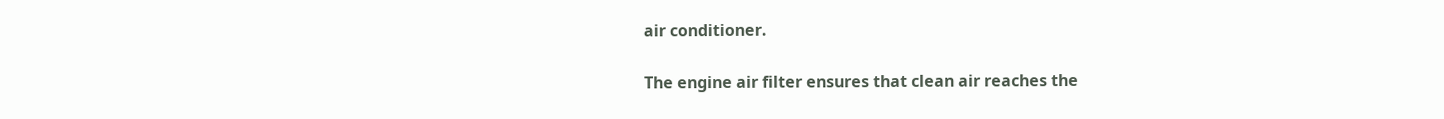air conditioner.

The engine air filter ensures that clean air reaches the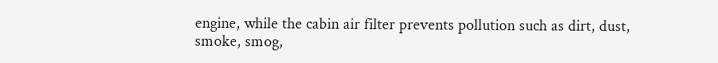engine, while the cabin air filter prevents pollution such as dirt, dust, smoke, smog,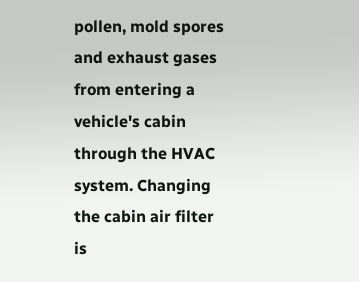pollen, mold spores and exhaust gases from entering a vehicle's cabin through the HVAC system. Changing the cabin air filter is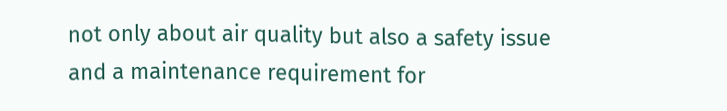not only about air quality but also a safety issue and a maintenance requirement for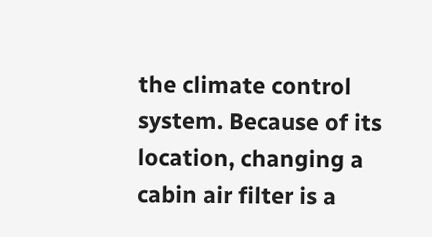the climate control system. Because of its location, changing a cabin air filter is a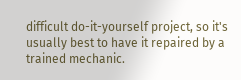difficult do-it-yourself project, so it's usually best to have it repaired by a trained mechanic.